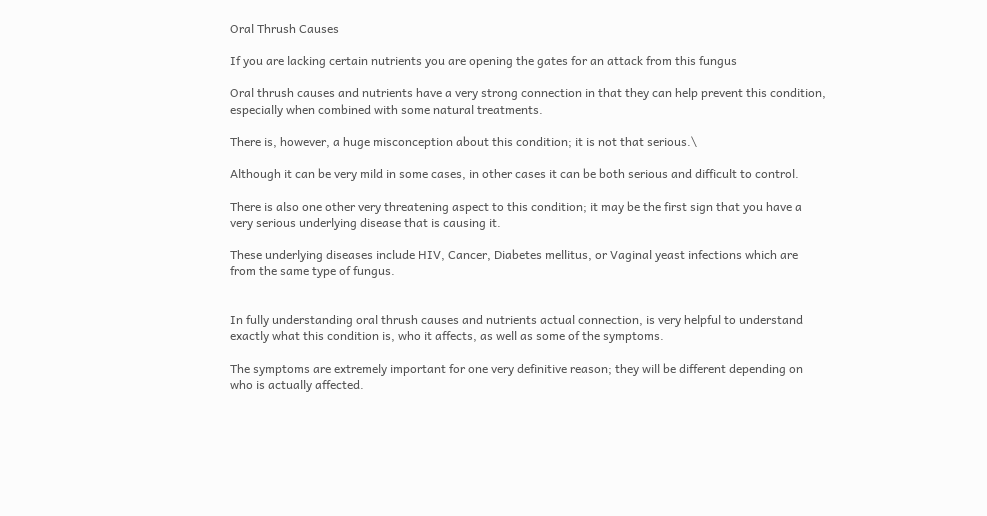Oral Thrush Causes

If you are lacking certain nutrients you are opening the gates for an attack from this fungus

Oral thrush causes and nutrients have a very strong connection in that they can help prevent this condition, especially when combined with some natural treatments.

There is, however, a huge misconception about this condition; it is not that serious.\

Although it can be very mild in some cases, in other cases it can be both serious and difficult to control.

There is also one other very threatening aspect to this condition; it may be the first sign that you have a very serious underlying disease that is causing it.

These underlying diseases include HIV, Cancer, Diabetes mellitus, or Vaginal yeast infections which are from the same type of fungus.


In fully understanding oral thrush causes and nutrients actual connection, is very helpful to understand exactly what this condition is, who it affects, as well as some of the symptoms.

The symptoms are extremely important for one very definitive reason; they will be different depending on who is actually affected.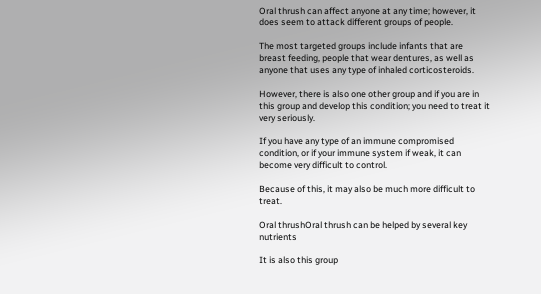Oral thrush can affect anyone at any time; however, it does seem to attack different groups of people.

The most targeted groups include infants that are breast feeding, people that wear dentures, as well as anyone that uses any type of inhaled corticosteroids.

However, there is also one other group and if you are in this group and develop this condition; you need to treat it very seriously.

If you have any type of an immune compromised condition, or if your immune system if weak, it can become very difficult to control.

Because of this, it may also be much more difficult to treat.

Oral thrushOral thrush can be helped by several key nutrients

It is also this group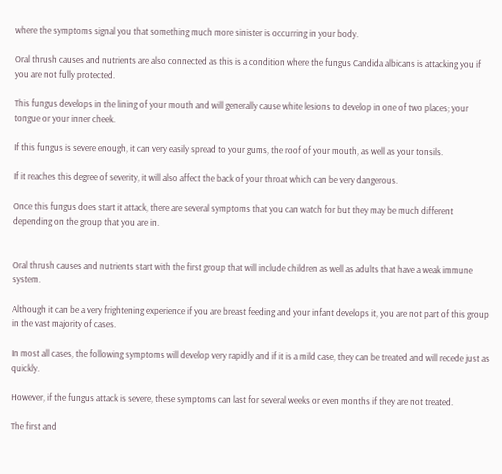where the symptoms signal you that something much more sinister is occurring in your body.

Oral thrush causes and nutrients are also connected as this is a condition where the fungus Candida albicans is attacking you if you are not fully protected.

This fungus develops in the lining of your mouth and will generally cause white lesions to develop in one of two places; your tongue or your inner cheek.

If this fungus is severe enough, it can very easily spread to your gums, the roof of your mouth, as well as your tonsils.

If it reaches this degree of severity, it will also affect the back of your throat which can be very dangerous.

Once this fungus does start it attack, there are several symptoms that you can watch for but they may be much different depending on the group that you are in.


Oral thrush causes and nutrients start with the first group that will include children as well as adults that have a weak immune system.

Although it can be a very frightening experience if you are breast feeding and your infant develops it, you are not part of this group in the vast majority of cases.

In most all cases, the following symptoms will develop very rapidly and if it is a mild case, they can be treated and will recede just as quickly.

However, if the fungus attack is severe, these symptoms can last for several weeks or even months if they are not treated.

The first and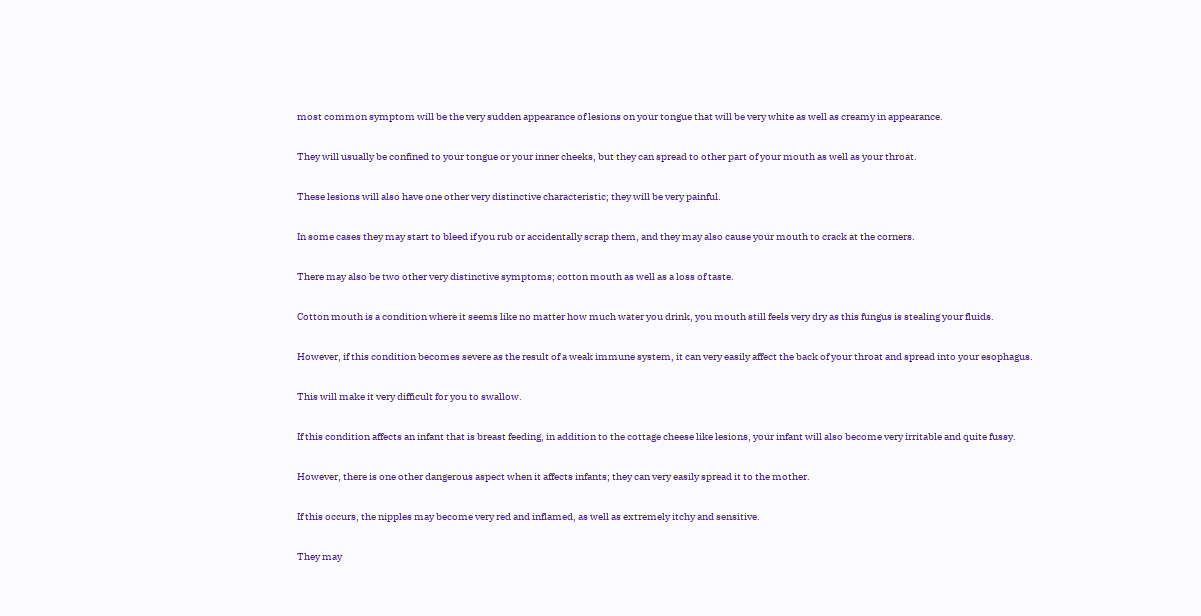most common symptom will be the very sudden appearance of lesions on your tongue that will be very white as well as creamy in appearance.

They will usually be confined to your tongue or your inner cheeks, but they can spread to other part of your mouth as well as your throat.

These lesions will also have one other very distinctive characteristic; they will be very painful.

In some cases they may start to bleed if you rub or accidentally scrap them, and they may also cause your mouth to crack at the corners.

There may also be two other very distinctive symptoms; cotton mouth as well as a loss of taste.

Cotton mouth is a condition where it seems like no matter how much water you drink, you mouth still feels very dry as this fungus is stealing your fluids.

However, if this condition becomes severe as the result of a weak immune system, it can very easily affect the back of your throat and spread into your esophagus.

This will make it very difficult for you to swallow.

If this condition affects an infant that is breast feeding, in addition to the cottage cheese like lesions, your infant will also become very irritable and quite fussy.

However, there is one other dangerous aspect when it affects infants; they can very easily spread it to the mother.

If this occurs, the nipples may become very red and inflamed, as well as extremely itchy and sensitive.

They may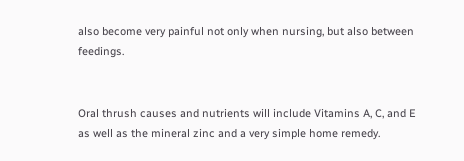also become very painful not only when nursing, but also between feedings.


Oral thrush causes and nutrients will include Vitamins A, C, and E as well as the mineral zinc and a very simple home remedy.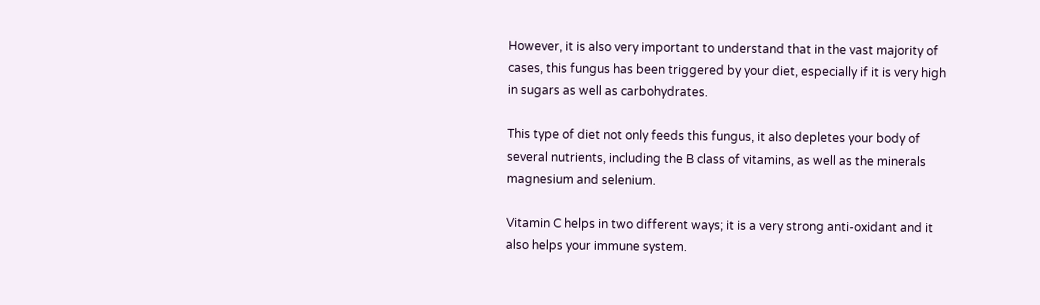However, it is also very important to understand that in the vast majority of cases, this fungus has been triggered by your diet, especially if it is very high in sugars as well as carbohydrates.

This type of diet not only feeds this fungus, it also depletes your body of several nutrients, including the B class of vitamins, as well as the minerals magnesium and selenium.

Vitamin C helps in two different ways; it is a very strong anti-oxidant and it also helps your immune system.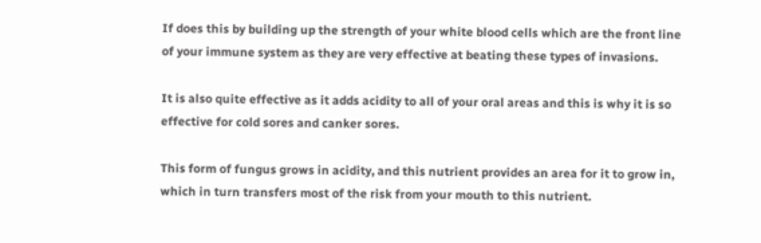If does this by building up the strength of your white blood cells which are the front line of your immune system as they are very effective at beating these types of invasions.

It is also quite effective as it adds acidity to all of your oral areas and this is why it is so effective for cold sores and canker sores.

This form of fungus grows in acidity, and this nutrient provides an area for it to grow in, which in turn transfers most of the risk from your mouth to this nutrient.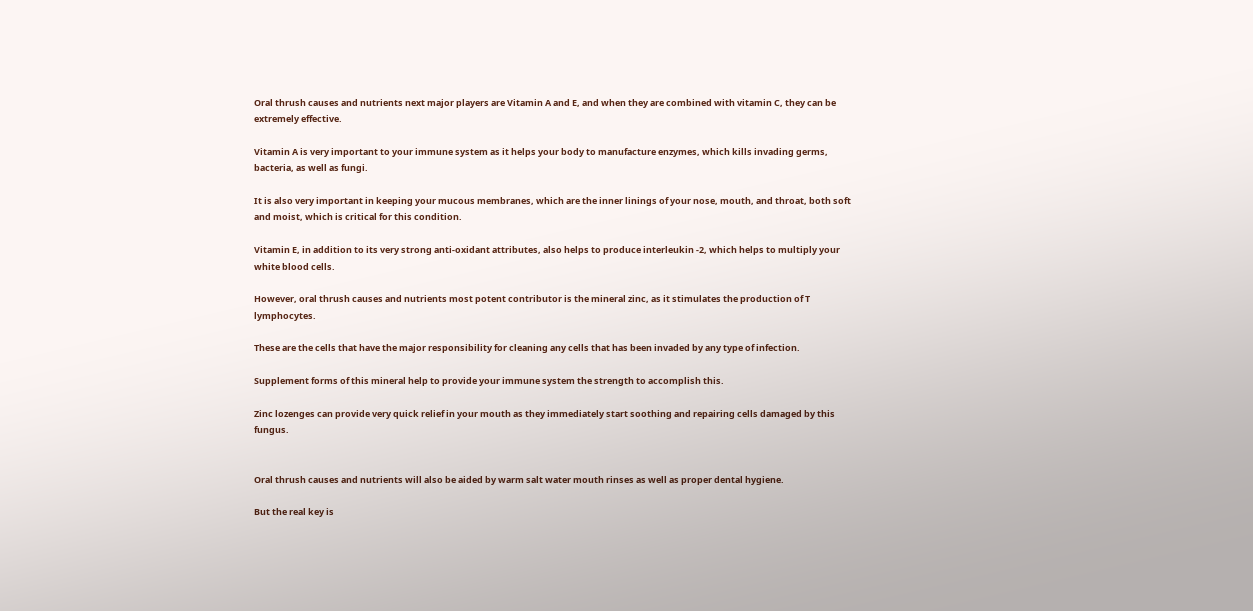Oral thrush causes and nutrients next major players are Vitamin A and E, and when they are combined with vitamin C, they can be extremely effective.

Vitamin A is very important to your immune system as it helps your body to manufacture enzymes, which kills invading germs, bacteria, as well as fungi.

It is also very important in keeping your mucous membranes, which are the inner linings of your nose, mouth, and throat, both soft and moist, which is critical for this condition.

Vitamin E, in addition to its very strong anti-oxidant attributes, also helps to produce interleukin -2, which helps to multiply your white blood cells.

However, oral thrush causes and nutrients most potent contributor is the mineral zinc, as it stimulates the production of T lymphocytes.

These are the cells that have the major responsibility for cleaning any cells that has been invaded by any type of infection.

Supplement forms of this mineral help to provide your immune system the strength to accomplish this.

Zinc lozenges can provide very quick relief in your mouth as they immediately start soothing and repairing cells damaged by this fungus.


Oral thrush causes and nutrients will also be aided by warm salt water mouth rinses as well as proper dental hygiene.

But the real key is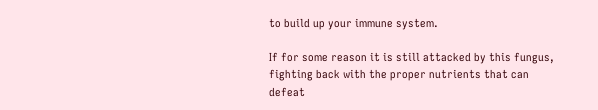to build up your immune system.

If for some reason it is still attacked by this fungus, fighting back with the proper nutrients that can defeat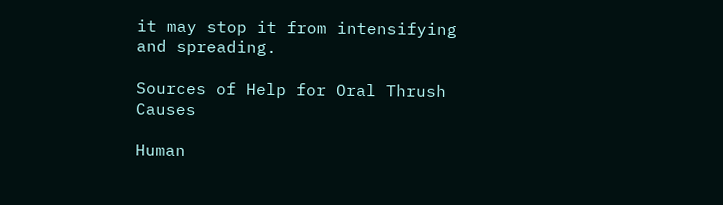it may stop it from intensifying and spreading.

Sources of Help for Oral Thrush Causes

Human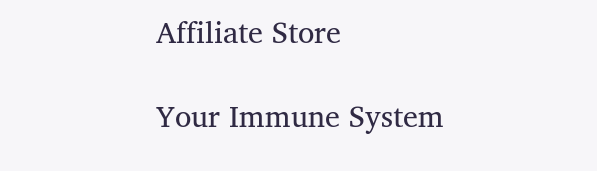Affiliate Store

Your Immune System